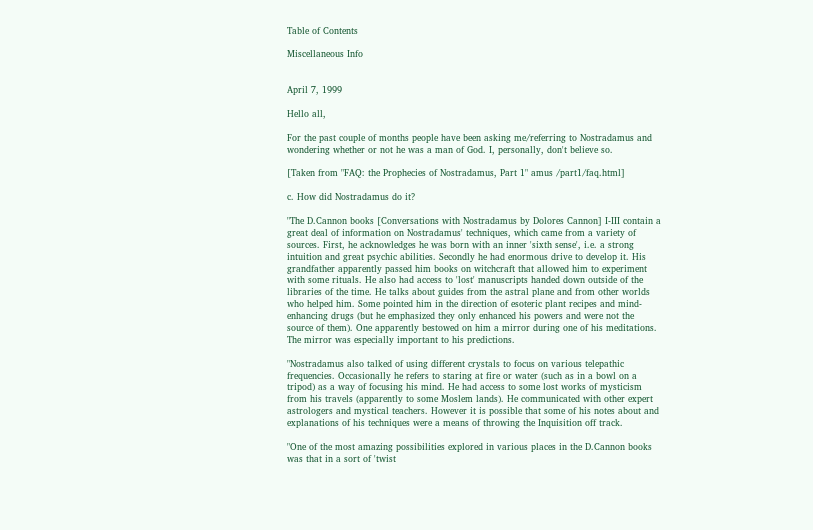Table of Contents

Miscellaneous Info


April 7, 1999

Hello all,

For the past couple of months people have been asking me/referring to Nostradamus and wondering whether or not he was a man of God. I, personally, don't believe so.

[Taken from "FAQ: the Prophecies of Nostradamus, Part 1" amus /part1/faq.html]

c. How did Nostradamus do it?

"The D.Cannon books [Conversations with Nostradamus by Dolores Cannon] I-III contain a great deal of information on Nostradamus' techniques, which came from a variety of sources. First, he acknowledges he was born with an inner 'sixth sense', i.e. a strong intuition and great psychic abilities. Secondly he had enormous drive to develop it. His grandfather apparently passed him books on witchcraft that allowed him to experiment with some rituals. He also had access to 'lost' manuscripts handed down outside of the libraries of the time. He talks about guides from the astral plane and from other worlds who helped him. Some pointed him in the direction of esoteric plant recipes and mind-enhancing drugs (but he emphasized they only enhanced his powers and were not the source of them). One apparently bestowed on him a mirror during one of his meditations. The mirror was especially important to his predictions.

"Nostradamus also talked of using different crystals to focus on various telepathic frequencies. Occasionally he refers to staring at fire or water (such as in a bowl on a tripod) as a way of focusing his mind. He had access to some lost works of mysticism from his travels (apparently to some Moslem lands). He communicated with other expert astrologers and mystical teachers. However it is possible that some of his notes about and explanations of his techniques were a means of throwing the Inquisition off track.

"One of the most amazing possibilities explored in various places in the D.Cannon books was that in a sort of 'twist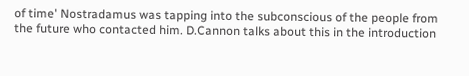of time' Nostradamus was tapping into the subconscious of the people from the future who contacted him. D.Cannon talks about this in the introduction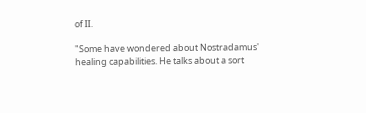of II.

"Some have wondered about Nostradamus' healing capabilities. He talks about a sort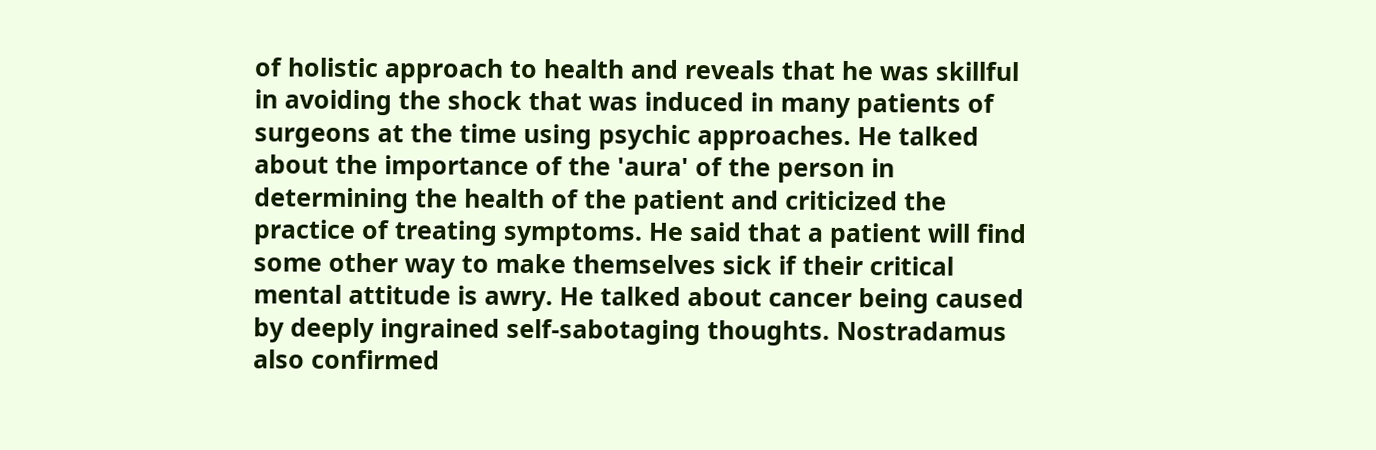of holistic approach to health and reveals that he was skillful in avoiding the shock that was induced in many patients of surgeons at the time using psychic approaches. He talked about the importance of the 'aura' of the person in determining the health of the patient and criticized the practice of treating symptoms. He said that a patient will find some other way to make themselves sick if their critical mental attitude is awry. He talked about cancer being caused by deeply ingrained self-sabotaging thoughts. Nostradamus also confirmed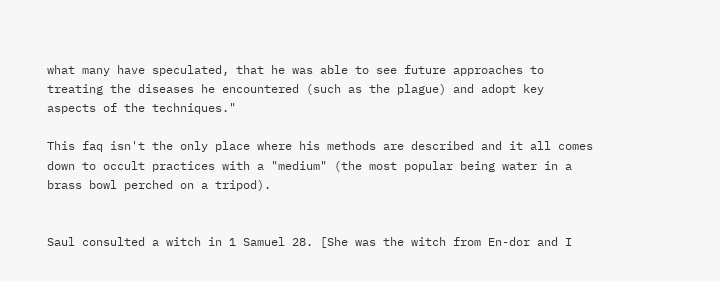what many have speculated, that he was able to see future approaches to treating the diseases he encountered (such as the plague) and adopt key aspects of the techniques."

This faq isn't the only place where his methods are described and it all comes down to occult practices with a "medium" (the most popular being water in a brass bowl perched on a tripod).


Saul consulted a witch in 1 Samuel 28. [She was the witch from En-dor and I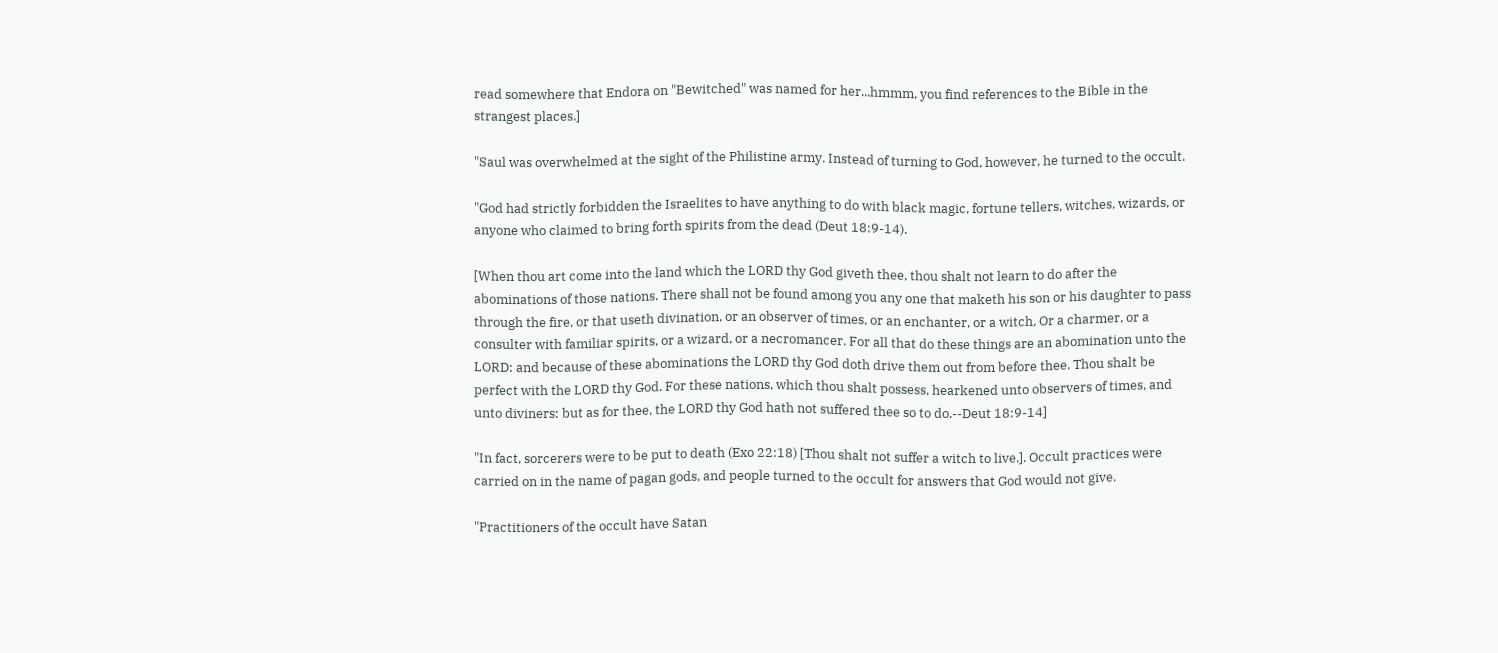read somewhere that Endora on "Bewitched" was named for her...hmmm, you find references to the Bible in the strangest places.]

"Saul was overwhelmed at the sight of the Philistine army. Instead of turning to God, however, he turned to the occult.

"God had strictly forbidden the Israelites to have anything to do with black magic, fortune tellers, witches, wizards, or anyone who claimed to bring forth spirits from the dead (Deut 18:9-14).

[When thou art come into the land which the LORD thy God giveth thee, thou shalt not learn to do after the abominations of those nations. There shall not be found among you any one that maketh his son or his daughter to pass through the fire, or that useth divination, or an observer of times, or an enchanter, or a witch, Or a charmer, or a consulter with familiar spirits, or a wizard, or a necromancer. For all that do these things are an abomination unto the LORD: and because of these abominations the LORD thy God doth drive them out from before thee. Thou shalt be perfect with the LORD thy God. For these nations, which thou shalt possess, hearkened unto observers of times, and unto diviners: but as for thee, the LORD thy God hath not suffered thee so to do.--Deut 18:9-14]

"In fact, sorcerers were to be put to death (Exo 22:18) [Thou shalt not suffer a witch to live.]. Occult practices were carried on in the name of pagan gods, and people turned to the occult for answers that God would not give.

"Practitioners of the occult have Satan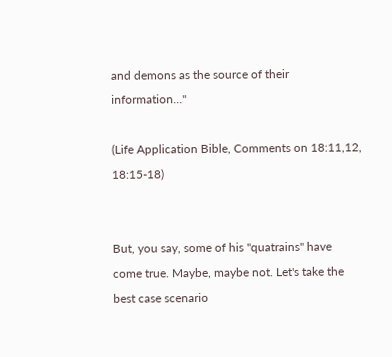and demons as the source of their information..."

(Life Application Bible, Comments on 18:11,12, 18:15-18)


But, you say, some of his "quatrains" have come true. Maybe, maybe not. Let's take the best case scenario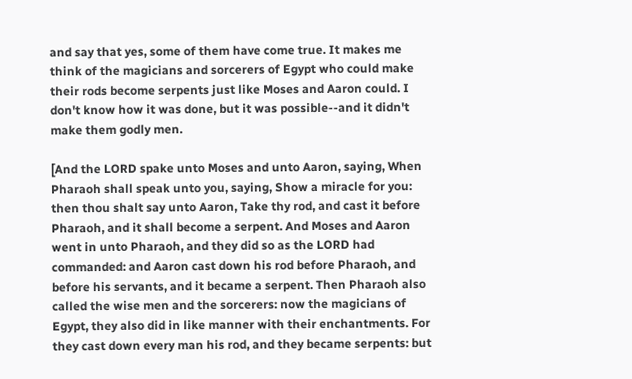and say that yes, some of them have come true. It makes me think of the magicians and sorcerers of Egypt who could make their rods become serpents just like Moses and Aaron could. I don't know how it was done, but it was possible--and it didn't make them godly men.

[And the LORD spake unto Moses and unto Aaron, saying, When Pharaoh shall speak unto you, saying, Show a miracle for you: then thou shalt say unto Aaron, Take thy rod, and cast it before Pharaoh, and it shall become a serpent. And Moses and Aaron went in unto Pharaoh, and they did so as the LORD had commanded: and Aaron cast down his rod before Pharaoh, and before his servants, and it became a serpent. Then Pharaoh also called the wise men and the sorcerers: now the magicians of Egypt, they also did in like manner with their enchantments. For they cast down every man his rod, and they became serpents: but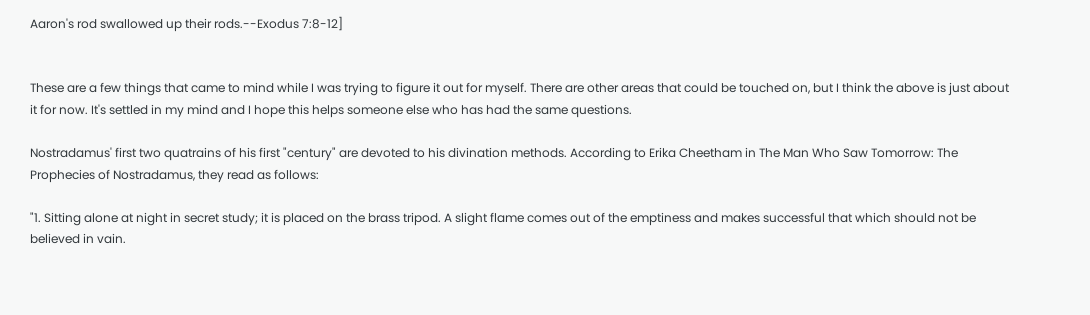Aaron's rod swallowed up their rods.--Exodus 7:8-12]


These are a few things that came to mind while I was trying to figure it out for myself. There are other areas that could be touched on, but I think the above is just about it for now. It's settled in my mind and I hope this helps someone else who has had the same questions.

Nostradamus' first two quatrains of his first "century" are devoted to his divination methods. According to Erika Cheetham in The Man Who Saw Tomorrow: The Prophecies of Nostradamus, they read as follows:

"1. Sitting alone at night in secret study; it is placed on the brass tripod. A slight flame comes out of the emptiness and makes successful that which should not be believed in vain.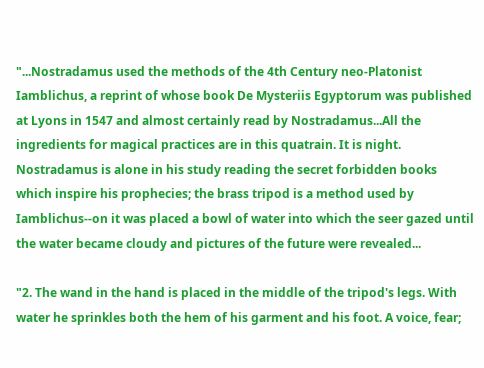"...Nostradamus used the methods of the 4th Century neo-Platonist Iamblichus, a reprint of whose book De Mysteriis Egyptorum was published at Lyons in 1547 and almost certainly read by Nostradamus...All the ingredients for magical practices are in this quatrain. It is night. Nostradamus is alone in his study reading the secret forbidden books which inspire his prophecies; the brass tripod is a method used by Iamblichus--on it was placed a bowl of water into which the seer gazed until the water became cloudy and pictures of the future were revealed...

"2. The wand in the hand is placed in the middle of the tripod's legs. With water he sprinkles both the hem of his garment and his foot. A voice, fear;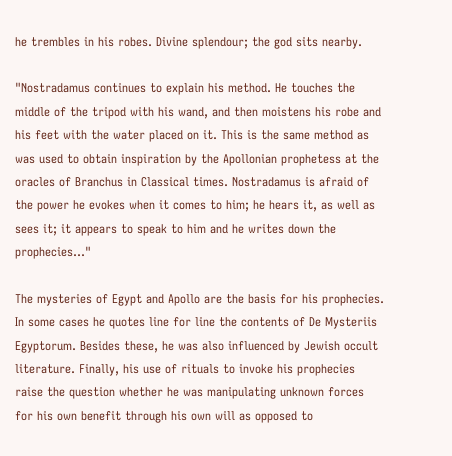he trembles in his robes. Divine splendour; the god sits nearby.

"Nostradamus continues to explain his method. He touches the middle of the tripod with his wand, and then moistens his robe and his feet with the water placed on it. This is the same method as was used to obtain inspiration by the Apollonian prophetess at the oracles of Branchus in Classical times. Nostradamus is afraid of the power he evokes when it comes to him; he hears it, as well as sees it; it appears to speak to him and he writes down the prophecies..."

The mysteries of Egypt and Apollo are the basis for his prophecies. In some cases he quotes line for line the contents of De Mysteriis Egyptorum. Besides these, he was also influenced by Jewish occult literature. Finally, his use of rituals to invoke his prophecies raise the question whether he was manipulating unknown forces for his own benefit through his own will as opposed to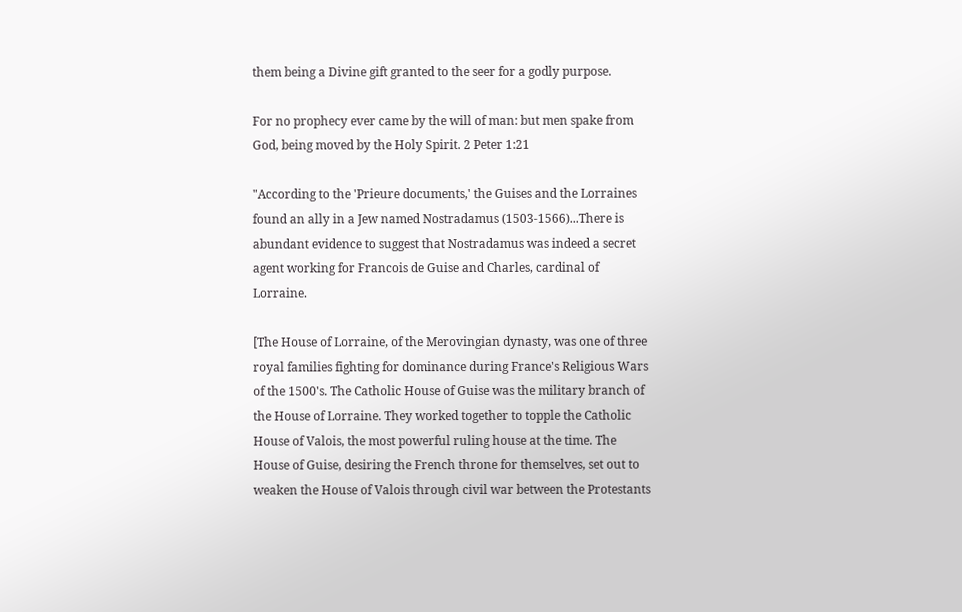them being a Divine gift granted to the seer for a godly purpose.

For no prophecy ever came by the will of man: but men spake from God, being moved by the Holy Spirit. 2 Peter 1:21

"According to the 'Prieure documents,' the Guises and the Lorraines found an ally in a Jew named Nostradamus (1503-1566)...There is abundant evidence to suggest that Nostradamus was indeed a secret agent working for Francois de Guise and Charles, cardinal of Lorraine.

[The House of Lorraine, of the Merovingian dynasty, was one of three royal families fighting for dominance during France's Religious Wars of the 1500's. The Catholic House of Guise was the military branch of the House of Lorraine. They worked together to topple the Catholic House of Valois, the most powerful ruling house at the time. The House of Guise, desiring the French throne for themselves, set out to weaken the House of Valois through civil war between the Protestants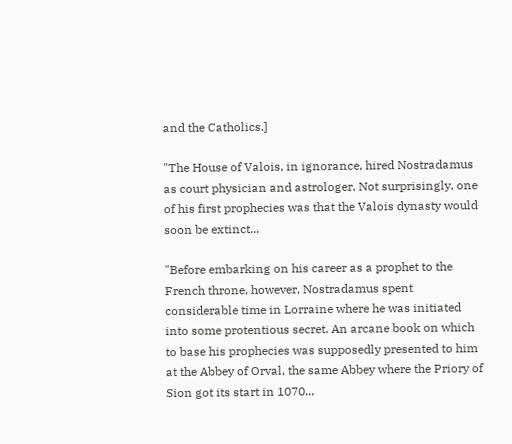and the Catholics.]

"The House of Valois, in ignorance, hired Nostradamus as court physician and astrologer. Not surprisingly, one of his first prophecies was that the Valois dynasty would soon be extinct...

"Before embarking on his career as a prophet to the French throne, however, Nostradamus spent considerable time in Lorraine where he was initiated into some protentious secret. An arcane book on which to base his prophecies was supposedly presented to him at the Abbey of Orval, the same Abbey where the Priory of Sion got its start in 1070...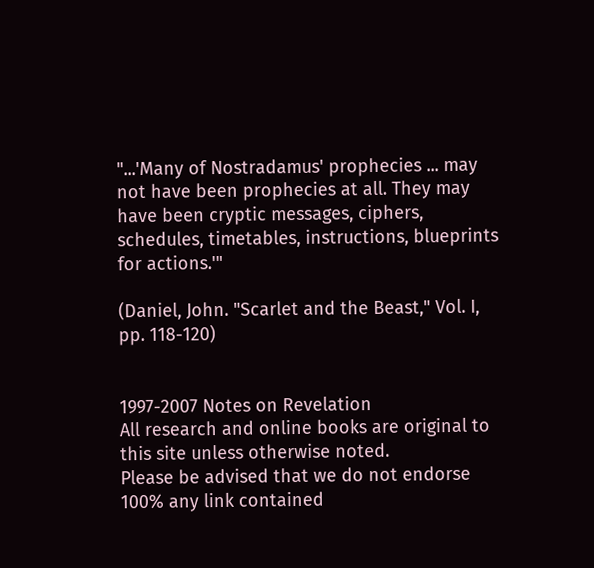"...'Many of Nostradamus' prophecies ... may not have been prophecies at all. They may have been cryptic messages, ciphers, schedules, timetables, instructions, blueprints for actions.'"

(Daniel, John. "Scarlet and the Beast," Vol. I, pp. 118-120)


1997-2007 Notes on Revelation
All research and online books are original to this site unless otherwise noted.
Please be advised that we do not endorse 100% any link contained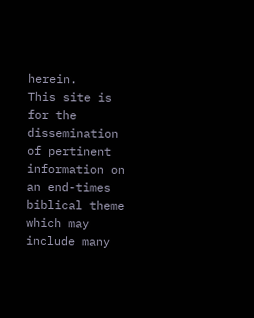herein.
This site is for the dissemination of pertinent information on an end-times biblical theme
which may include many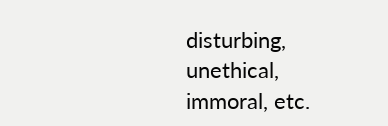disturbing, unethical, immoral, etc.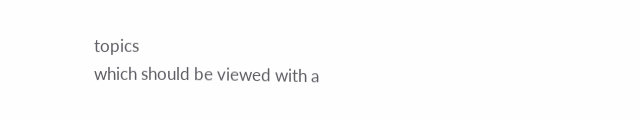topics
which should be viewed with a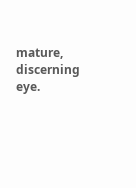mature, discerning eye.